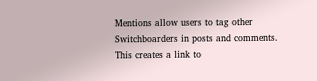Mentions allow users to tag other Switchboarders in posts and comments. This creates a link to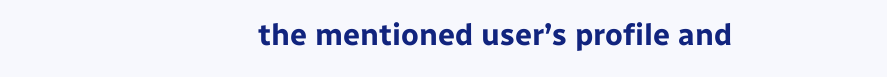the mentioned user’s profile and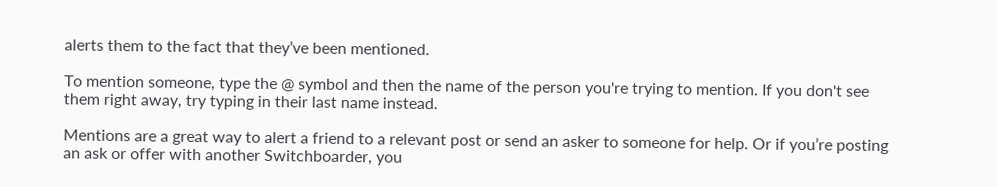alerts them to the fact that they’ve been mentioned.

To mention someone, type the @ symbol and then the name of the person you're trying to mention. If you don't see them right away, try typing in their last name instead.

Mentions are a great way to alert a friend to a relevant post or send an asker to someone for help. Or if you’re posting an ask or offer with another Switchboarder, you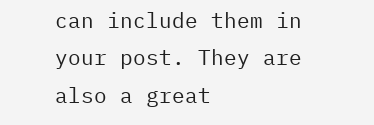can include them in your post. They are also a great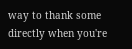way to thank some directly when you're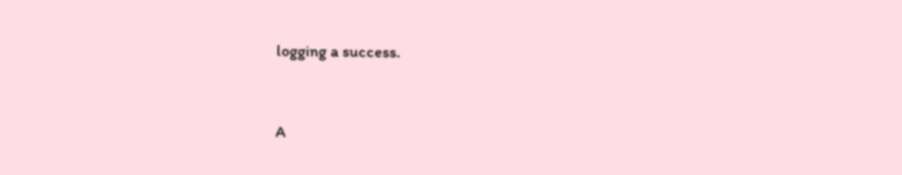logging a success.


A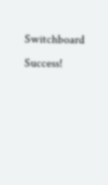Switchboard Success!